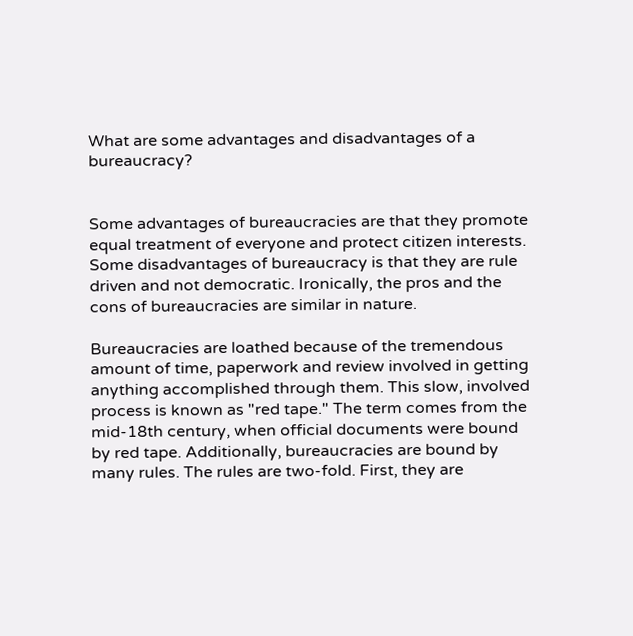What are some advantages and disadvantages of a bureaucracy?


Some advantages of bureaucracies are that they promote equal treatment of everyone and protect citizen interests. Some disadvantages of bureaucracy is that they are rule driven and not democratic. Ironically, the pros and the cons of bureaucracies are similar in nature.

Bureaucracies are loathed because of the tremendous amount of time, paperwork and review involved in getting anything accomplished through them. This slow, involved process is known as "red tape." The term comes from the mid-18th century, when official documents were bound by red tape. Additionally, bureaucracies are bound by many rules. The rules are two-fold. First, they are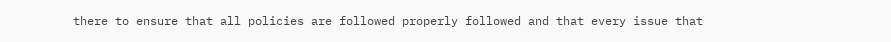there to ensure that all policies are followed properly followed and that every issue that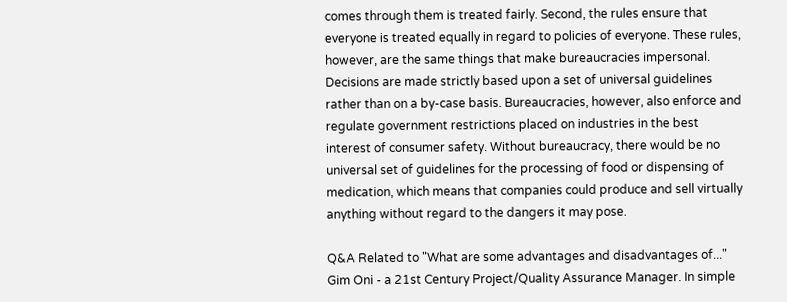comes through them is treated fairly. Second, the rules ensure that everyone is treated equally in regard to policies of everyone. These rules, however, are the same things that make bureaucracies impersonal. Decisions are made strictly based upon a set of universal guidelines rather than on a by-case basis. Bureaucracies, however, also enforce and regulate government restrictions placed on industries in the best interest of consumer safety. Without bureaucracy, there would be no universal set of guidelines for the processing of food or dispensing of medication, which means that companies could produce and sell virtually anything without regard to the dangers it may pose.

Q&A Related to "What are some advantages and disadvantages of..."
Gim Oni - a 21st Century Project/Quality Assurance Manager. In simple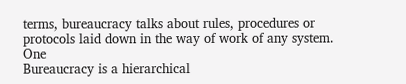terms, bureaucracy talks about rules, procedures or protocols laid down in the way of work of any system. One
Bureaucracy is a hierarchical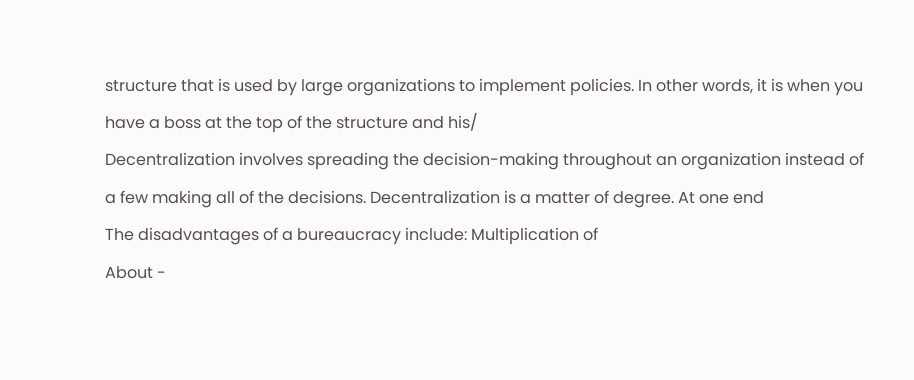structure that is used by large organizations to implement policies. In other words, it is when you have a boss at the top of the structure and his/
Decentralization involves spreading the decision-making throughout an organization instead of a few making all of the decisions. Decentralization is a matter of degree. At one end
The disadvantages of a bureaucracy include: Multiplication of
About -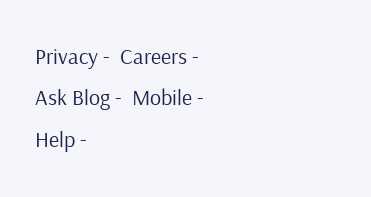Privacy -  Careers -  Ask Blog -  Mobile -  Help -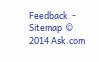Feedback  -  Sitemap  © 2014 Ask.com